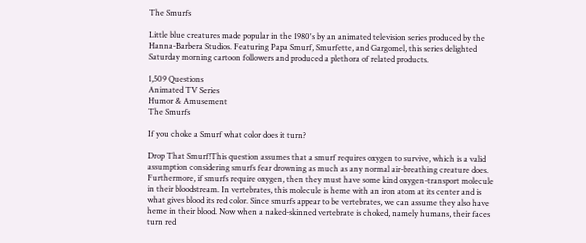The Smurfs

Little blue creatures made popular in the 1980's by an animated television series produced by the Hanna-Barbera Studios. Featuring Papa Smurf, Smurfette, and Gargomel, this series delighted Saturday morning cartoon followers and produced a plethora of related products.

1,509 Questions
Animated TV Series
Humor & Amusement
The Smurfs

If you choke a Smurf what color does it turn?

Drop That Smurf!This question assumes that a smurf requires oxygen to survive, which is a valid assumption considering smurfs fear drowning as much as any normal air-breathing creature does. Furthermore, if smurfs require oxygen, then they must have some kind oxygen-transport molecule in their bloodstream. In vertebrates, this molecule is heme with an iron atom at its center and is what gives blood its red color. Since smurfs appear to be vertebrates, we can assume they also have heme in their blood. Now when a naked-skinned vertebrate is choked, namely humans, their faces turn red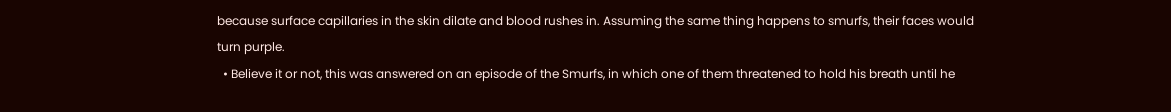because surface capillaries in the skin dilate and blood rushes in. Assuming the same thing happens to smurfs, their faces would turn purple.
  • Believe it or not, this was answered on an episode of the Smurfs, in which one of them threatened to hold his breath until he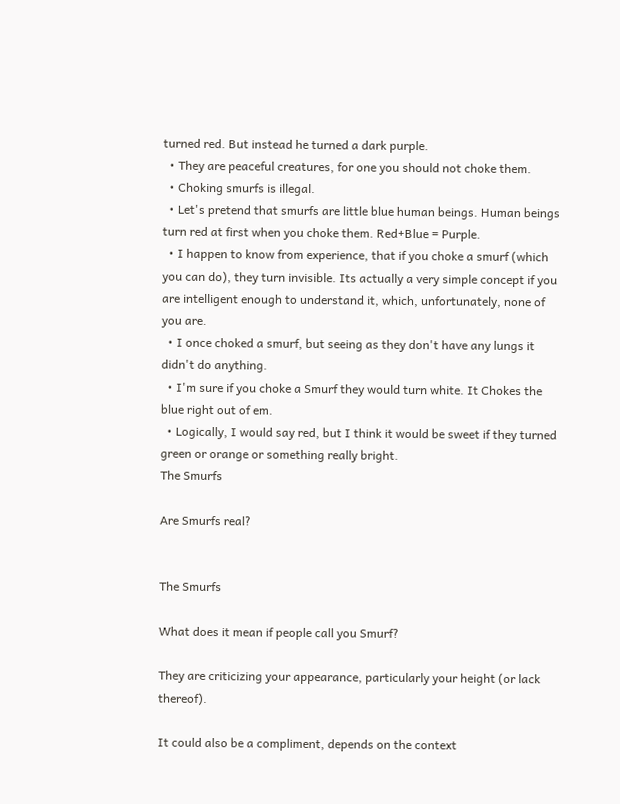turned red. But instead he turned a dark purple.
  • They are peaceful creatures, for one you should not choke them.
  • Choking smurfs is illegal.
  • Let's pretend that smurfs are little blue human beings. Human beings turn red at first when you choke them. Red+Blue = Purple.
  • I happen to know from experience, that if you choke a smurf (which you can do), they turn invisible. Its actually a very simple concept if you are intelligent enough to understand it, which, unfortunately, none of you are.
  • I once choked a smurf, but seeing as they don't have any lungs it didn't do anything.
  • I'm sure if you choke a Smurf they would turn white. It Chokes the blue right out of em.
  • Logically, I would say red, but I think it would be sweet if they turned green or orange or something really bright.
The Smurfs

Are Smurfs real?


The Smurfs

What does it mean if people call you Smurf?

They are criticizing your appearance, particularly your height (or lack thereof).

It could also be a compliment, depends on the context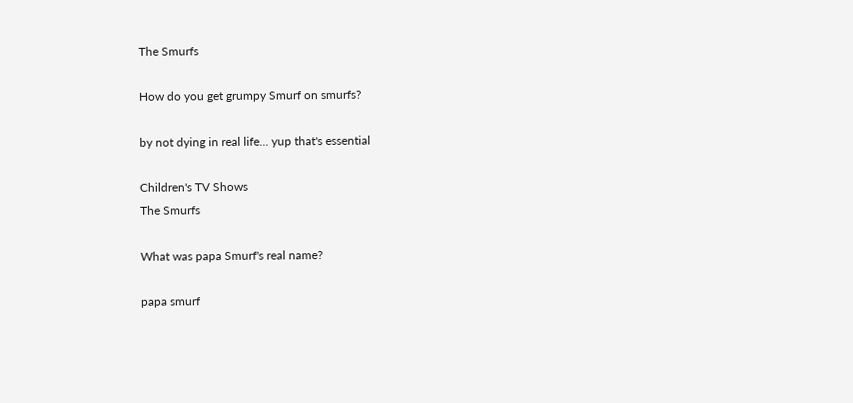The Smurfs

How do you get grumpy Smurf on smurfs?

by not dying in real life... yup that's essential

Children's TV Shows
The Smurfs

What was papa Smurf's real name?

papa smurf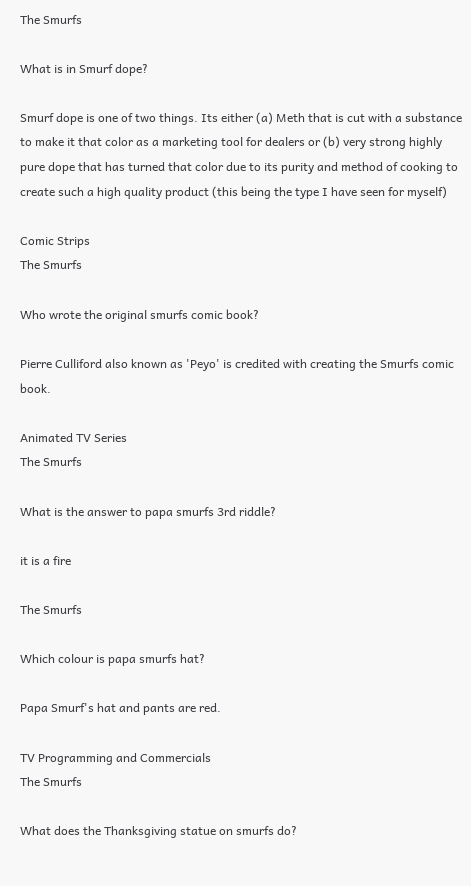The Smurfs

What is in Smurf dope?

Smurf dope is one of two things. Its either (a) Meth that is cut with a substance to make it that color as a marketing tool for dealers or (b) very strong highly pure dope that has turned that color due to its purity and method of cooking to create such a high quality product (this being the type I have seen for myself)

Comic Strips
The Smurfs

Who wrote the original smurfs comic book?

Pierre Culliford also known as 'Peyo' is credited with creating the Smurfs comic book.

Animated TV Series
The Smurfs

What is the answer to papa smurfs 3rd riddle?

it is a fire

The Smurfs

Which colour is papa smurfs hat?

Papa Smurf's hat and pants are red.

TV Programming and Commercials
The Smurfs

What does the Thanksgiving statue on smurfs do?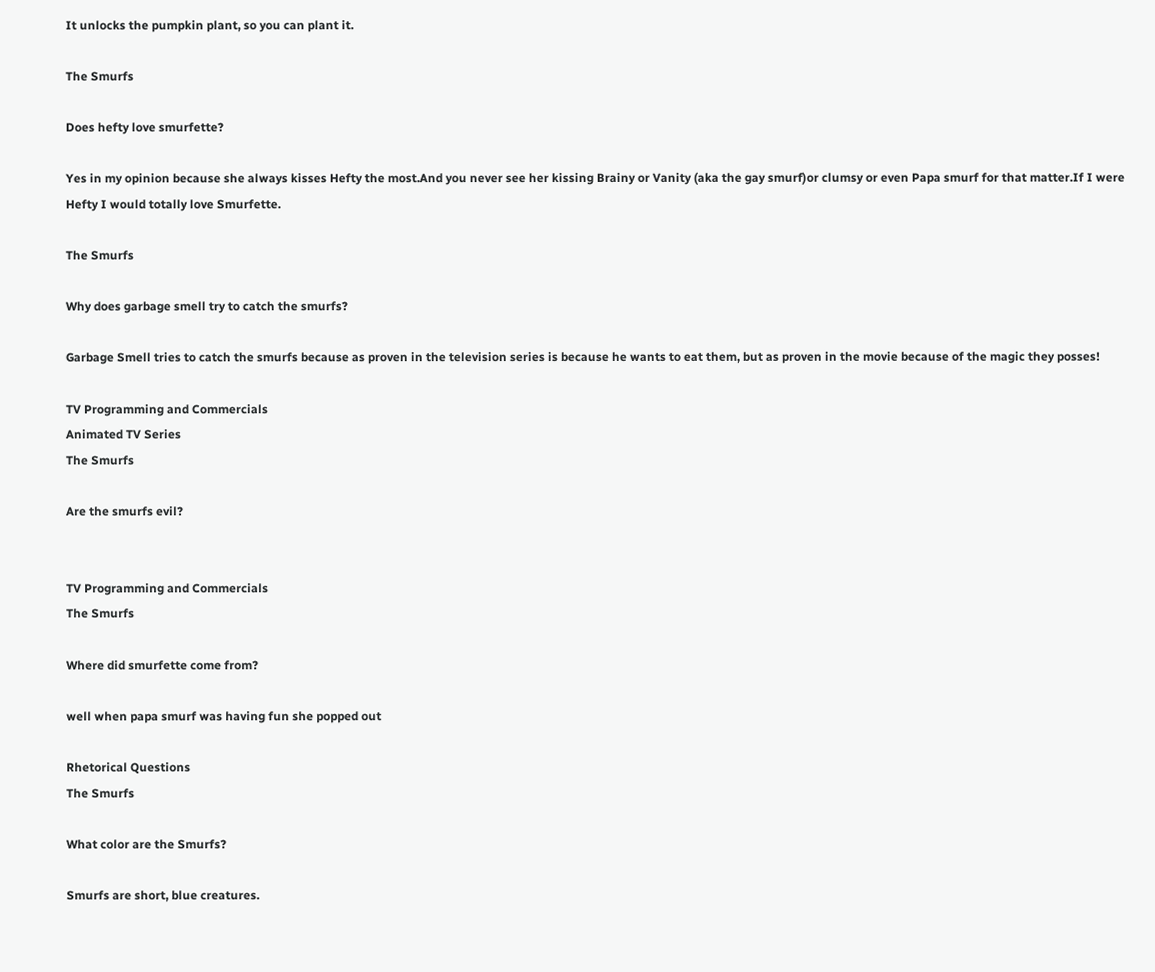It unlocks the pumpkin plant, so you can plant it.

The Smurfs

Does hefty love smurfette?

Yes in my opinion because she always kisses Hefty the most.And you never see her kissing Brainy or Vanity (aka the gay smurf)or clumsy or even Papa smurf for that matter.If I were Hefty I would totally love Smurfette.

The Smurfs

Why does garbage smell try to catch the smurfs?

Garbage Smell tries to catch the smurfs because as proven in the television series is because he wants to eat them, but as proven in the movie because of the magic they posses!

TV Programming and Commercials
Animated TV Series
The Smurfs

Are the smurfs evil?


TV Programming and Commercials
The Smurfs

Where did smurfette come from?

well when papa smurf was having fun she popped out

Rhetorical Questions
The Smurfs

What color are the Smurfs?

Smurfs are short, blue creatures.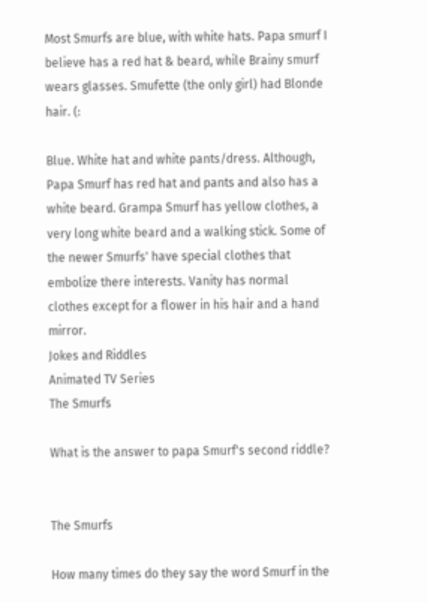Most Smurfs are blue, with white hats. Papa smurf I believe has a red hat & beard, while Brainy smurf wears glasses. Smufette (the only girl) had Blonde hair. (:

Blue. White hat and white pants/dress. Although, Papa Smurf has red hat and pants and also has a white beard. Grampa Smurf has yellow clothes, a very long white beard and a walking stick. Some of the newer Smurfs' have special clothes that embolize there interests. Vanity has normal clothes except for a flower in his hair and a hand mirror.
Jokes and Riddles
Animated TV Series
The Smurfs

What is the answer to papa Smurf's second riddle?


The Smurfs

How many times do they say the word Smurf in the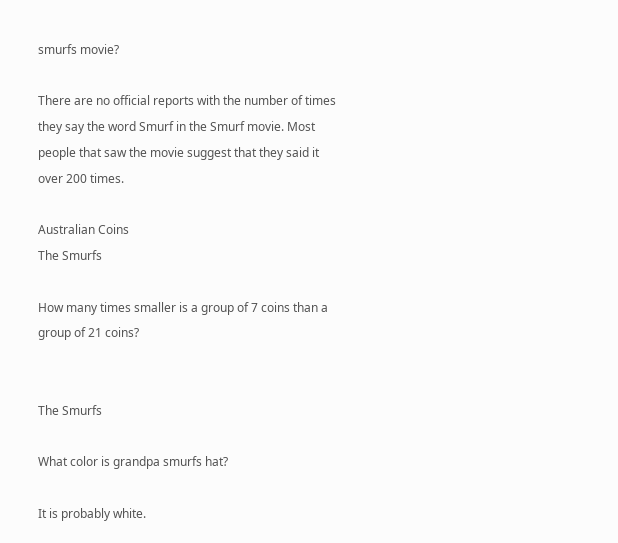smurfs movie?

There are no official reports with the number of times they say the word Smurf in the Smurf movie. Most people that saw the movie suggest that they said it over 200 times.

Australian Coins
The Smurfs

How many times smaller is a group of 7 coins than a group of 21 coins?


The Smurfs

What color is grandpa smurfs hat?

It is probably white.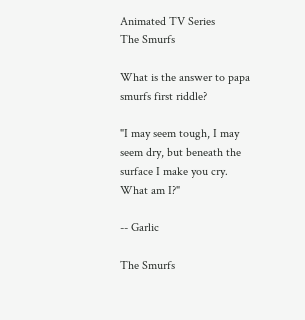Animated TV Series
The Smurfs

What is the answer to papa smurfs first riddle?

"I may seem tough, I may seem dry, but beneath the surface I make you cry. What am I?"

-- Garlic

The Smurfs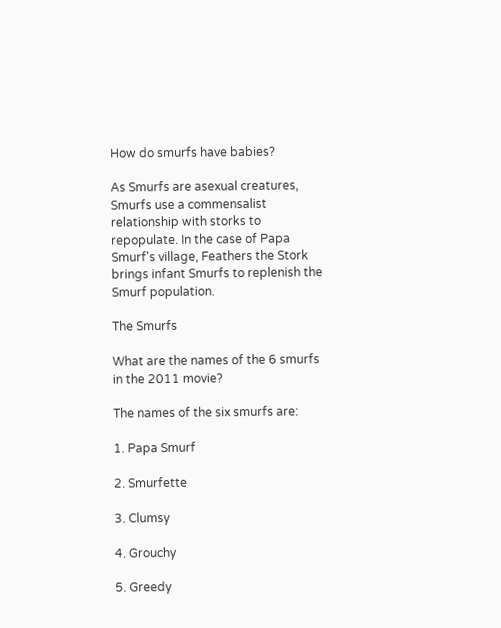How do smurfs have babies?

As Smurfs are asexual creatures, Smurfs use a commensalist relationship with storks to repopulate. In the case of Papa Smurf's village, Feathers the Stork brings infant Smurfs to replenish the Smurf population.

The Smurfs

What are the names of the 6 smurfs in the 2011 movie?

The names of the six smurfs are:

1. Papa Smurf

2. Smurfette

3. Clumsy

4. Grouchy

5. Greedy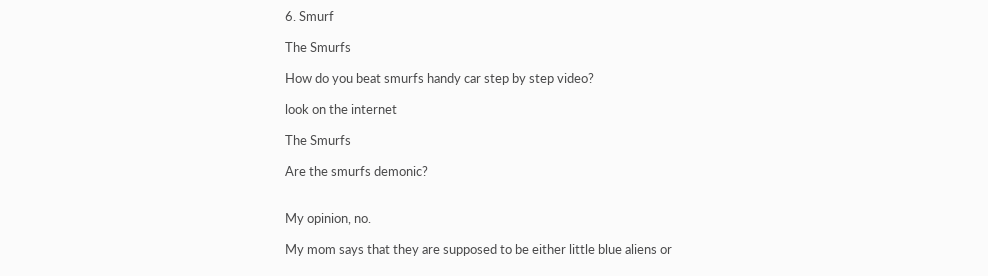6. Smurf

The Smurfs

How do you beat smurfs handy car step by step video?

look on the internet

The Smurfs

Are the smurfs demonic?


My opinion, no.

My mom says that they are supposed to be either little blue aliens or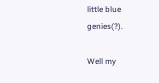little blue genies(?).

Well my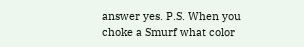answer yes. P.S. When you choke a Smurf what color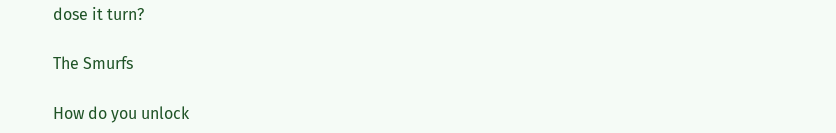dose it turn?

The Smurfs

How do you unlock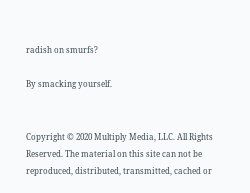radish on smurfs?

By smacking yourself.


Copyright © 2020 Multiply Media, LLC. All Rights Reserved. The material on this site can not be reproduced, distributed, transmitted, cached or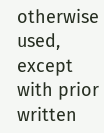otherwise used, except with prior written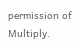permission of Multiply.